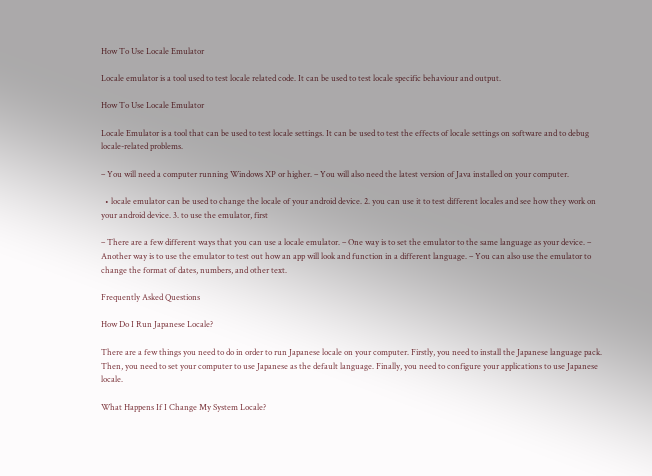How To Use Locale Emulator

Locale emulator is a tool used to test locale related code. It can be used to test locale specific behaviour and output.

How To Use Locale Emulator

Locale Emulator is a tool that can be used to test locale settings. It can be used to test the effects of locale settings on software and to debug locale-related problems.

– You will need a computer running Windows XP or higher. – You will also need the latest version of Java installed on your computer.

  • locale emulator can be used to change the locale of your android device. 2. you can use it to test different locales and see how they work on your android device. 3. to use the emulator, first

– There are a few different ways that you can use a locale emulator. – One way is to set the emulator to the same language as your device. – Another way is to use the emulator to test out how an app will look and function in a different language. – You can also use the emulator to change the format of dates, numbers, and other text.

Frequently Asked Questions

How Do I Run Japanese Locale?

There are a few things you need to do in order to run Japanese locale on your computer. Firstly, you need to install the Japanese language pack. Then, you need to set your computer to use Japanese as the default language. Finally, you need to configure your applications to use Japanese locale.

What Happens If I Change My System Locale?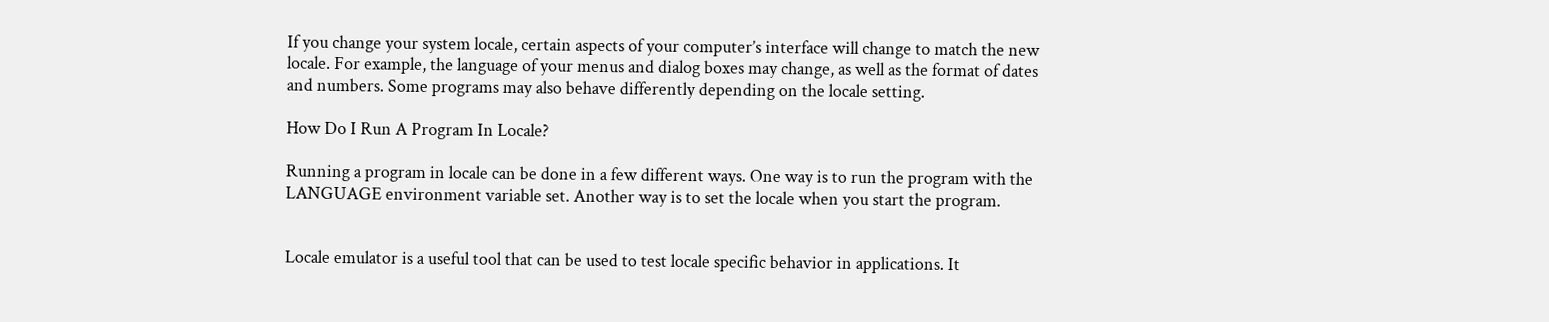If you change your system locale, certain aspects of your computer’s interface will change to match the new locale. For example, the language of your menus and dialog boxes may change, as well as the format of dates and numbers. Some programs may also behave differently depending on the locale setting.

How Do I Run A Program In Locale?

Running a program in locale can be done in a few different ways. One way is to run the program with the LANGUAGE environment variable set. Another way is to set the locale when you start the program.


Locale emulator is a useful tool that can be used to test locale specific behavior in applications. It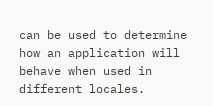can be used to determine how an application will behave when used in different locales.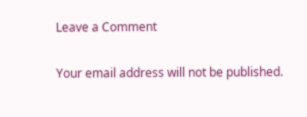Leave a Comment

Your email address will not be published.